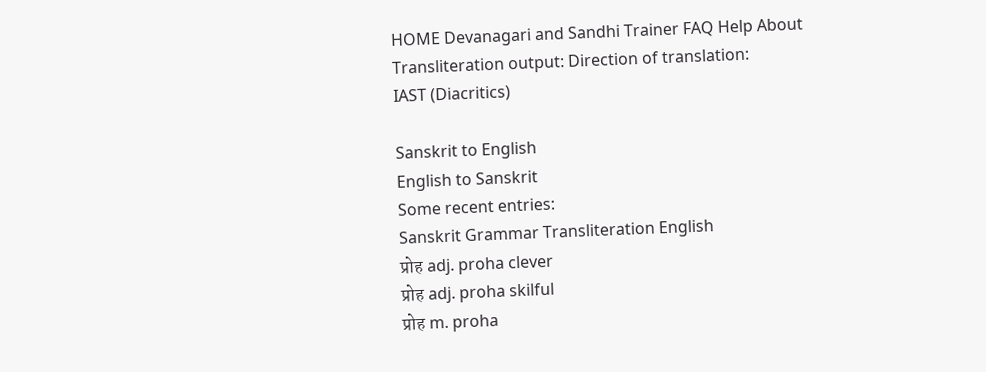HOME Devanagari and Sandhi Trainer FAQ Help About
Transliteration output: Direction of translation:
IAST (Diacritics)

Sanskrit to English
English to Sanskrit
Some recent entries:
Sanskrit Grammar Transliteration English
प्रोह adj. proha clever
प्रोह adj. proha skilful
प्रोह m. proha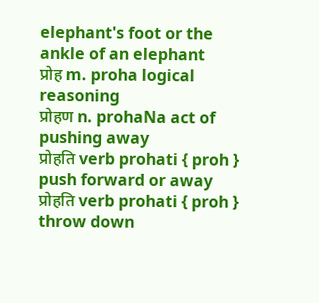elephant's foot or the ankle of an elephant
प्रोह m. proha logical reasoning
प्रोहण n. prohaNa act of pushing away
प्रोहति verb prohati { proh } push forward or away
प्रोहति verb prohati { proh } throw down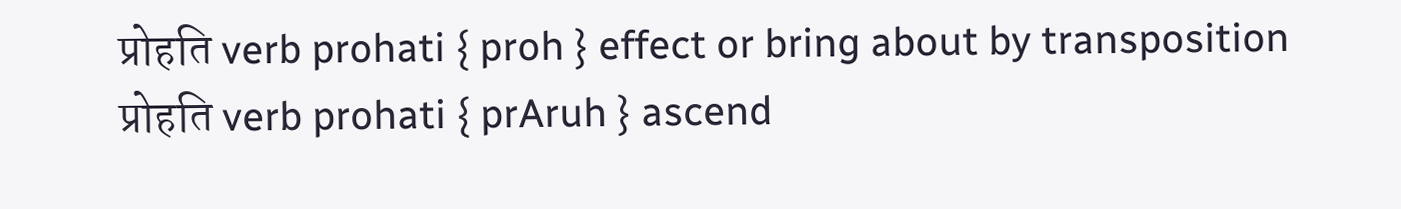प्रोहति verb prohati { proh } effect or bring about by transposition
प्रोहति verb prohati { prAruh } ascend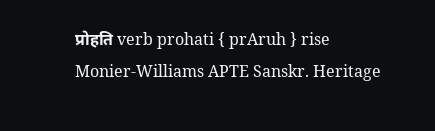प्रोहति verb prohati { prAruh } rise
Monier-Williams APTE Sanskr. Heritage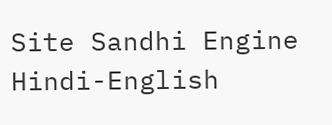Site Sandhi Engine Hindi-English